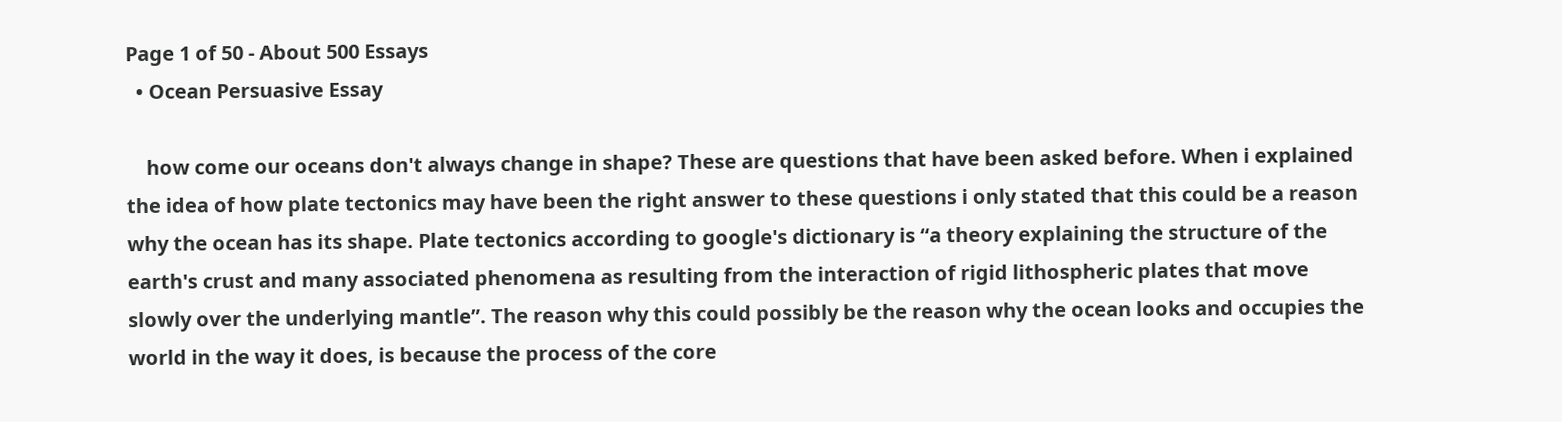Page 1 of 50 - About 500 Essays
  • Ocean Persuasive Essay

    how come our oceans don't always change in shape? These are questions that have been asked before. When i explained the idea of how plate tectonics may have been the right answer to these questions i only stated that this could be a reason why the ocean has its shape. Plate tectonics according to google's dictionary is “a theory explaining the structure of the earth's crust and many associated phenomena as resulting from the interaction of rigid lithospheric plates that move slowly over the underlying mantle”. The reason why this could possibly be the reason why the ocean looks and occupies the world in the way it does, is because the process of the core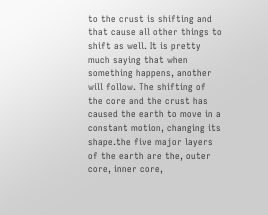to the crust is shifting and that cause all other things to shift as well. It is pretty much saying that when something happens, another will follow. The shifting of the core and the crust has caused the earth to move in a constant motion, changing its shape.the five major layers of the earth are the, outer core, inner core,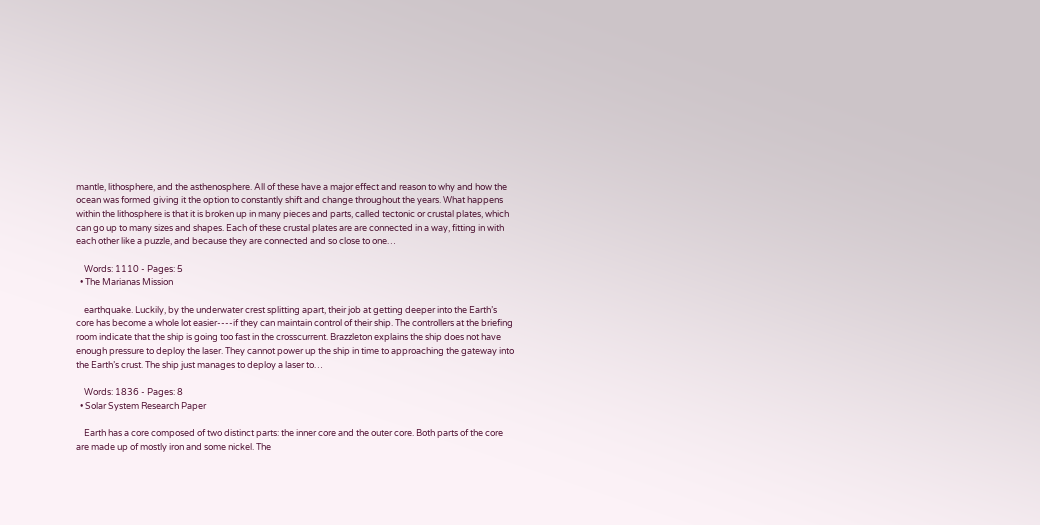mantle, lithosphere, and the asthenosphere. All of these have a major effect and reason to why and how the ocean was formed giving it the option to constantly shift and change throughout the years. What happens within the lithosphere is that it is broken up in many pieces and parts, called tectonic or crustal plates, which can go up to many sizes and shapes. Each of these crustal plates are are connected in a way, fitting in with each other like a puzzle, and because they are connected and so close to one…

    Words: 1110 - Pages: 5
  • The Marianas Mission

    earthquake. Luckily, by the underwater crest splitting apart, their job at getting deeper into the Earth’s core has become a whole lot easier----if they can maintain control of their ship. The controllers at the briefing room indicate that the ship is going too fast in the crosscurrent. Brazzleton explains the ship does not have enough pressure to deploy the laser. They cannot power up the ship in time to approaching the gateway into the Earth’s crust. The ship just manages to deploy a laser to…

    Words: 1836 - Pages: 8
  • Solar System Research Paper

    Earth has a core composed of two distinct parts: the inner core and the outer core. Both parts of the core are made up of mostly iron and some nickel. The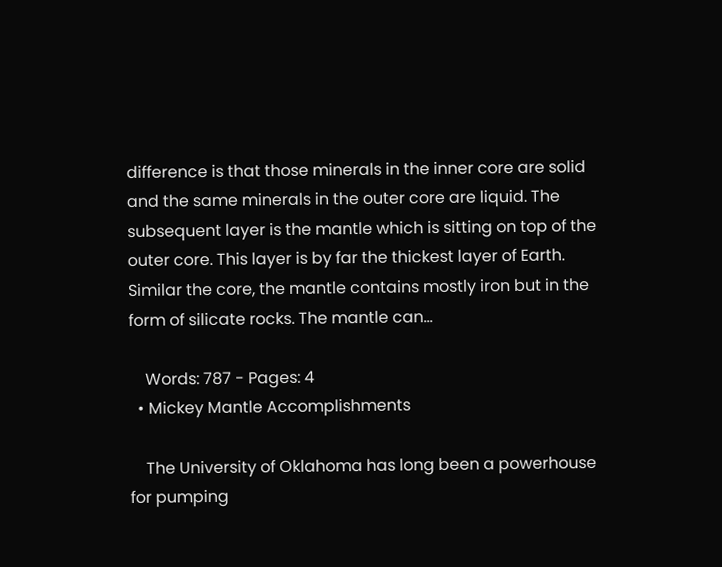difference is that those minerals in the inner core are solid and the same minerals in the outer core are liquid. The subsequent layer is the mantle which is sitting on top of the outer core. This layer is by far the thickest layer of Earth. Similar the core, the mantle contains mostly iron but in the form of silicate rocks. The mantle can…

    Words: 787 - Pages: 4
  • Mickey Mantle Accomplishments

    The University of Oklahoma has long been a powerhouse for pumping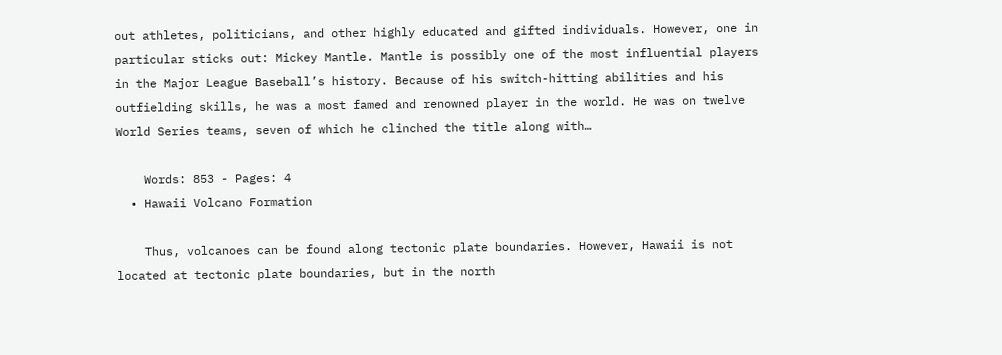out athletes, politicians, and other highly educated and gifted individuals. However, one in particular sticks out: Mickey Mantle. Mantle is possibly one of the most influential players in the Major League Baseball’s history. Because of his switch-hitting abilities and his outfielding skills, he was a most famed and renowned player in the world. He was on twelve World Series teams, seven of which he clinched the title along with…

    Words: 853 - Pages: 4
  • Hawaii Volcano Formation

    Thus, volcanoes can be found along tectonic plate boundaries. However, Hawaii is not located at tectonic plate boundaries, but in the north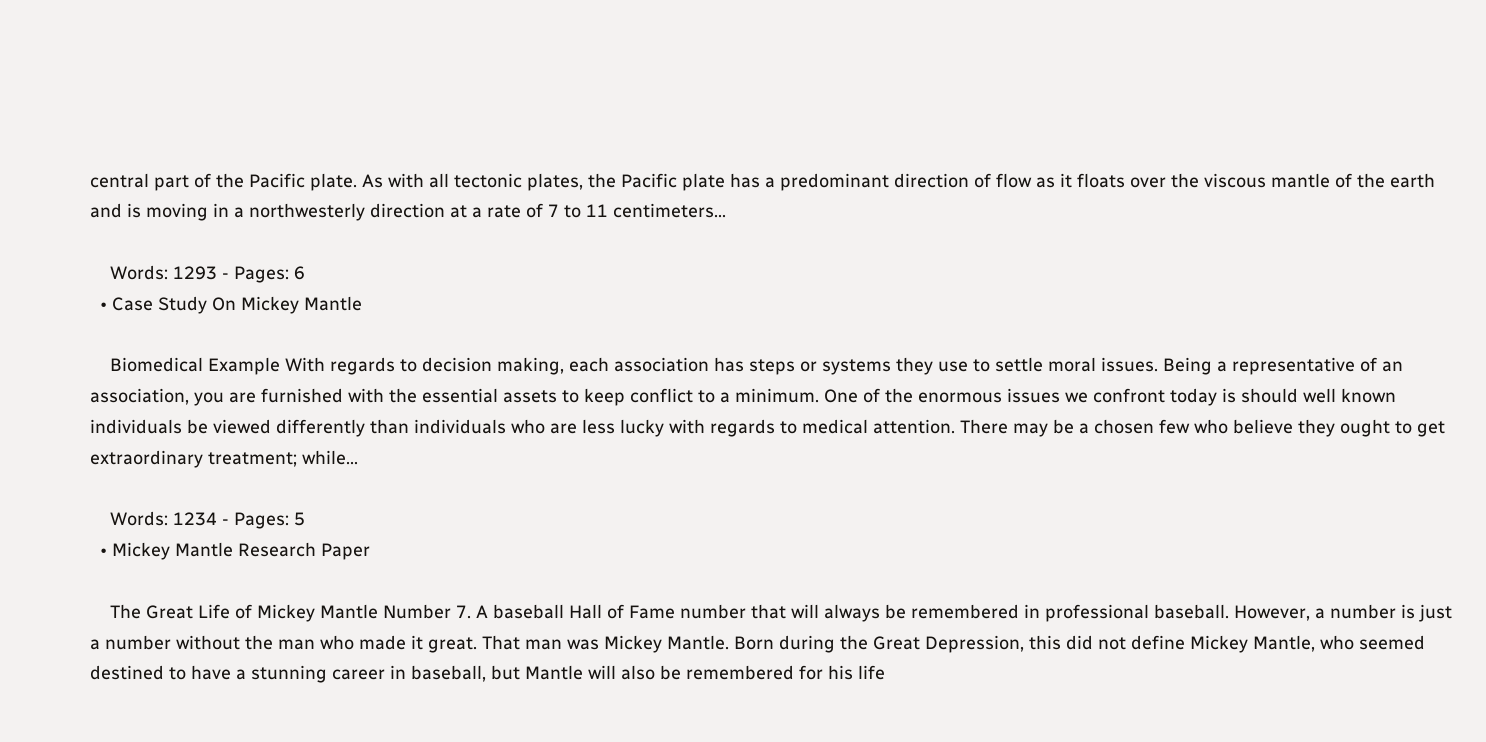central part of the Pacific plate. As with all tectonic plates, the Pacific plate has a predominant direction of flow as it floats over the viscous mantle of the earth and is moving in a northwesterly direction at a rate of 7 to 11 centimeters…

    Words: 1293 - Pages: 6
  • Case Study On Mickey Mantle

    Biomedical Example With regards to decision making, each association has steps or systems they use to settle moral issues. Being a representative of an association, you are furnished with the essential assets to keep conflict to a minimum. One of the enormous issues we confront today is should well known individuals be viewed differently than individuals who are less lucky with regards to medical attention. There may be a chosen few who believe they ought to get extraordinary treatment; while…

    Words: 1234 - Pages: 5
  • Mickey Mantle Research Paper

    The Great Life of Mickey Mantle Number 7. A baseball Hall of Fame number that will always be remembered in professional baseball. However, a number is just a number without the man who made it great. That man was Mickey Mantle. Born during the Great Depression, this did not define Mickey Mantle, who seemed destined to have a stunning career in baseball, but Mantle will also be remembered for his life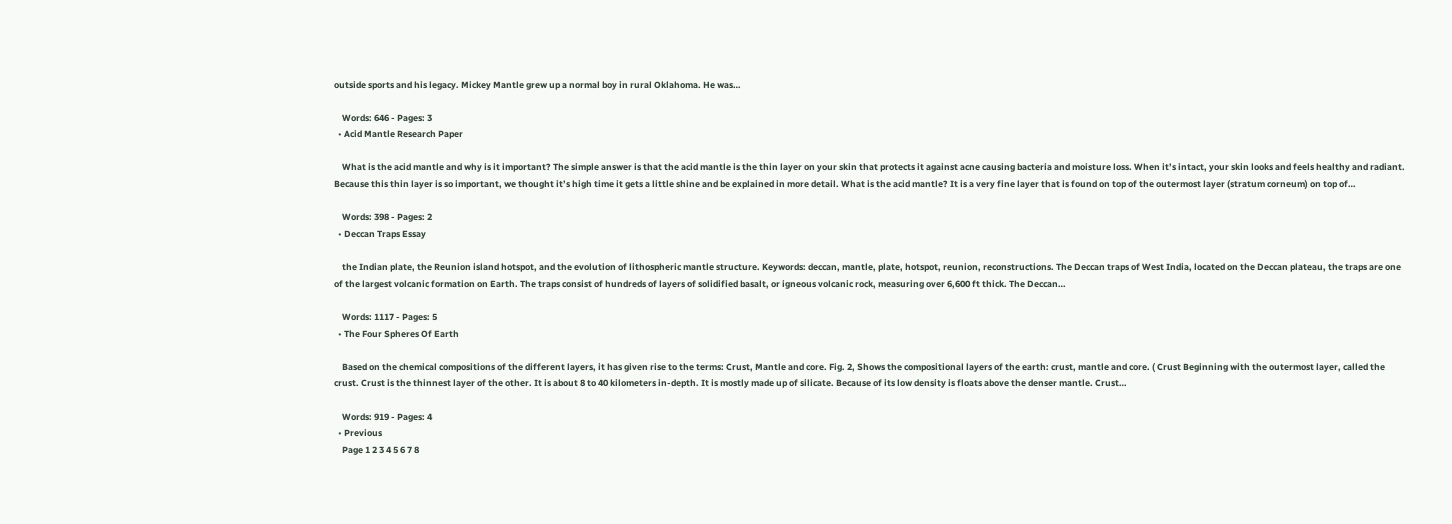outside sports and his legacy. Mickey Mantle grew up a normal boy in rural Oklahoma. He was…

    Words: 646 - Pages: 3
  • Acid Mantle Research Paper

    What is the acid mantle and why is it important? The simple answer is that the acid mantle is the thin layer on your skin that protects it against acne causing bacteria and moisture loss. When it’s intact, your skin looks and feels healthy and radiant. Because this thin layer is so important, we thought it’s high time it gets a little shine and be explained in more detail. What is the acid mantle? It is a very fine layer that is found on top of the outermost layer (stratum corneum) on top of…

    Words: 398 - Pages: 2
  • Deccan Traps Essay

    the Indian plate, the Reunion island hotspot, and the evolution of lithospheric mantle structure. Keywords: deccan, mantle, plate, hotspot, reunion, reconstructions. The Deccan traps of West India, located on the Deccan plateau, the traps are one of the largest volcanic formation on Earth. The traps consist of hundreds of layers of solidified basalt, or igneous volcanic rock, measuring over 6,600 ft thick. The Deccan…

    Words: 1117 - Pages: 5
  • The Four Spheres Of Earth

    Based on the chemical compositions of the different layers, it has given rise to the terms: Crust, Mantle and core. Fig. 2, Shows the compositional layers of the earth: crust, mantle and core. ( Crust Beginning with the outermost layer, called the crust. Crust is the thinnest layer of the other. It is about 8 to 40 kilometers in-depth. It is mostly made up of silicate. Because of its low density is floats above the denser mantle. Crust…

    Words: 919 - Pages: 4
  • Previous
    Page 1 2 3 4 5 6 7 8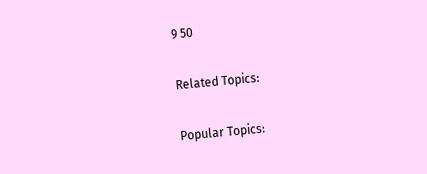9 50

Related Topics:

Popular Topics: